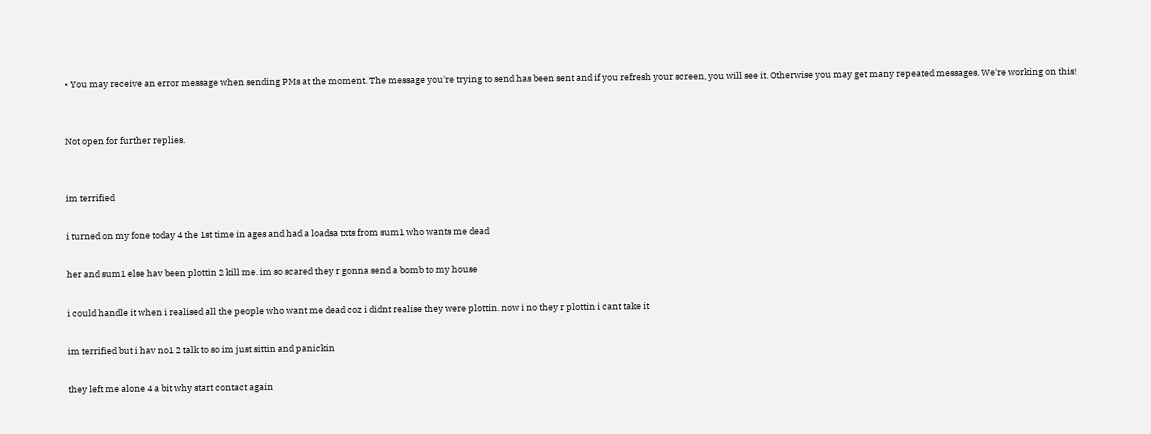• You may receive an error message when sending PMs at the moment. The message you're trying to send has been sent and if you refresh your screen, you will see it. Otherwise you may get many repeated messages. We're working on this!


Not open for further replies.


im terrified

i turned on my fone today 4 the 1st time in ages and had a loadsa txts from sum1 who wants me dead

her and sum1 else hav been plottin 2 kill me. im so scared they r gonna send a bomb to my house

i could handle it when i realised all the people who want me dead coz i didnt realise they were plottin. now i no they r plottin i cant take it

im terrified but i hav no1 2 talk to so im just sittin and panickin

they left me alone 4 a bit why start contact again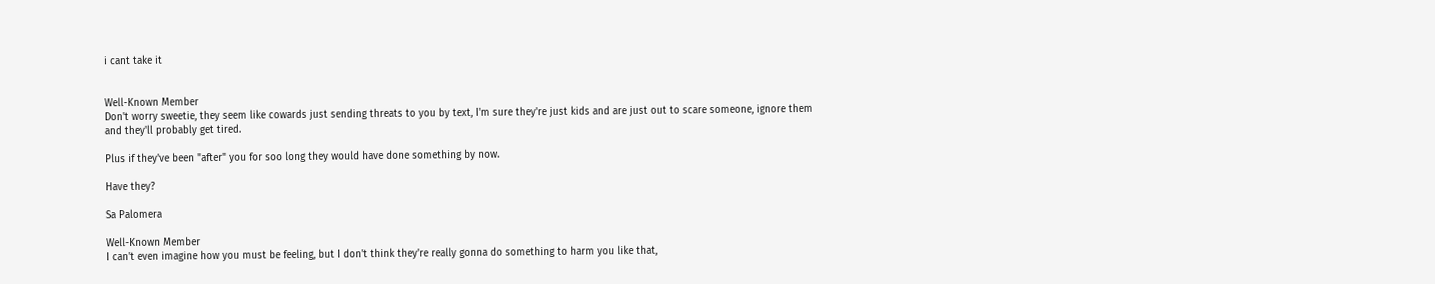i cant take it


Well-Known Member
Don't worry sweetie, they seem like cowards just sending threats to you by text, I'm sure they're just kids and are just out to scare someone, ignore them and they'll probably get tired.

Plus if they've been "after" you for soo long they would have done something by now.

Have they?

Sa Palomera

Well-Known Member
I can't even imagine how you must be feeling, but I don't think they're really gonna do something to harm you like that,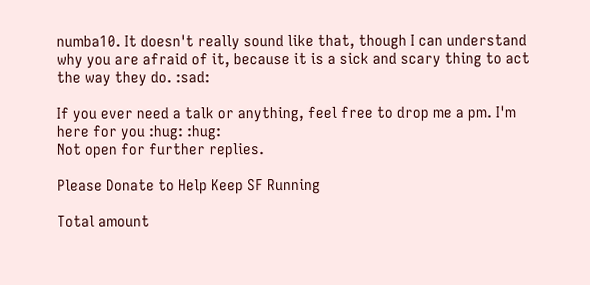numba10. It doesn't really sound like that, though I can understand why you are afraid of it, because it is a sick and scary thing to act the way they do. :sad:

If you ever need a talk or anything, feel free to drop me a pm. I'm here for you :hug: :hug:
Not open for further replies.

Please Donate to Help Keep SF Running

Total amount